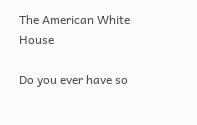The American White House

Do you ever have so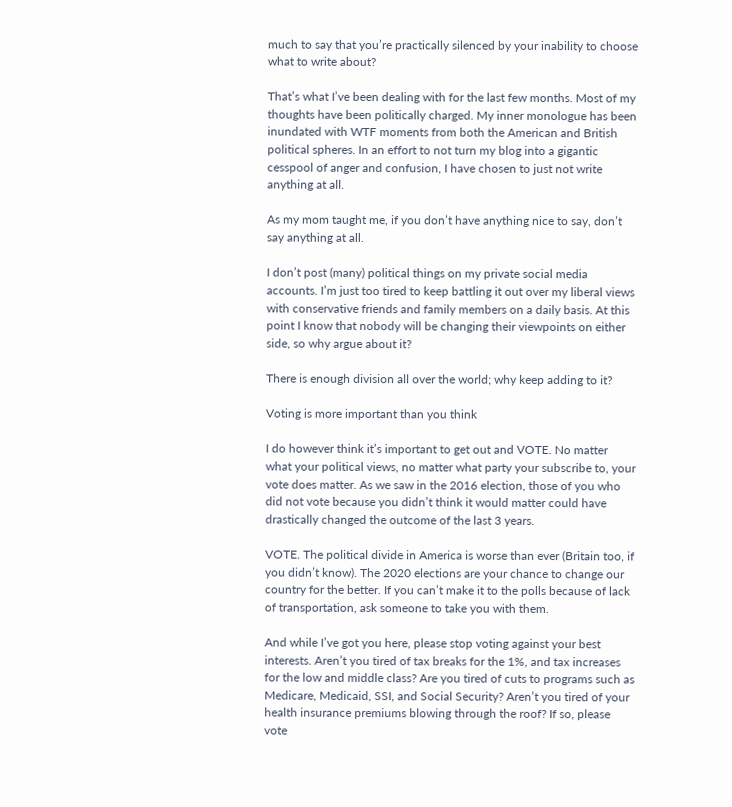much to say that you’re practically silenced by your inability to choose what to write about?

That’s what I’ve been dealing with for the last few months. Most of my thoughts have been politically charged. My inner monologue has been inundated with WTF moments from both the American and British political spheres. In an effort to not turn my blog into a gigantic cesspool of anger and confusion, I have chosen to just not write anything at all.

As my mom taught me, if you don’t have anything nice to say, don’t say anything at all.

I don’t post (many) political things on my private social media accounts. I’m just too tired to keep battling it out over my liberal views with conservative friends and family members on a daily basis. At this point I know that nobody will be changing their viewpoints on either side, so why argue about it?

There is enough division all over the world; why keep adding to it?

Voting is more important than you think

I do however think it’s important to get out and VOTE. No matter what your political views, no matter what party your subscribe to, your vote does matter. As we saw in the 2016 election, those of you who did not vote because you didn’t think it would matter could have drastically changed the outcome of the last 3 years.

VOTE. The political divide in America is worse than ever (Britain too, if you didn’t know). The 2020 elections are your chance to change our country for the better. If you can’t make it to the polls because of lack of transportation, ask someone to take you with them.

And while I’ve got you here, please stop voting against your best interests. Aren’t you tired of tax breaks for the 1%, and tax increases for the low and middle class? Are you tired of cuts to programs such as Medicare, Medicaid, SSI, and Social Security? Aren’t you tired of your health insurance premiums blowing through the roof? If so, please vote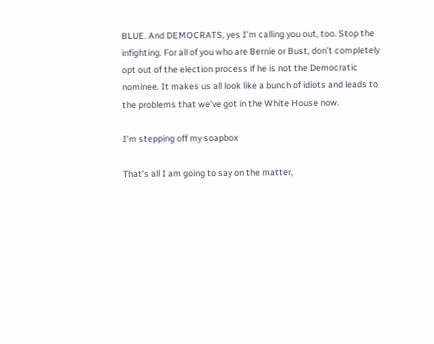BLUE. And DEMOCRATS, yes I’m calling you out, too. Stop the infighting. For all of you who are Bernie or Bust, don’t completely opt out of the election process if he is not the Democratic nominee. It makes us all look like a bunch of idiots and leads to the problems that we’ve got in the White House now.

I’m stepping off my soapbox

That’s all I am going to say on the matter,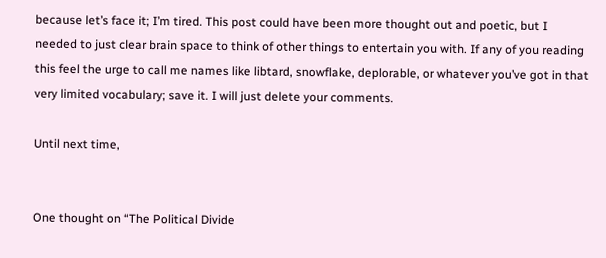because let’s face it; I’m tired. This post could have been more thought out and poetic, but I needed to just clear brain space to think of other things to entertain you with. If any of you reading this feel the urge to call me names like libtard, snowflake, deplorable, or whatever you’ve got in that very limited vocabulary; save it. I will just delete your comments.

Until next time,


One thought on “The Political Divide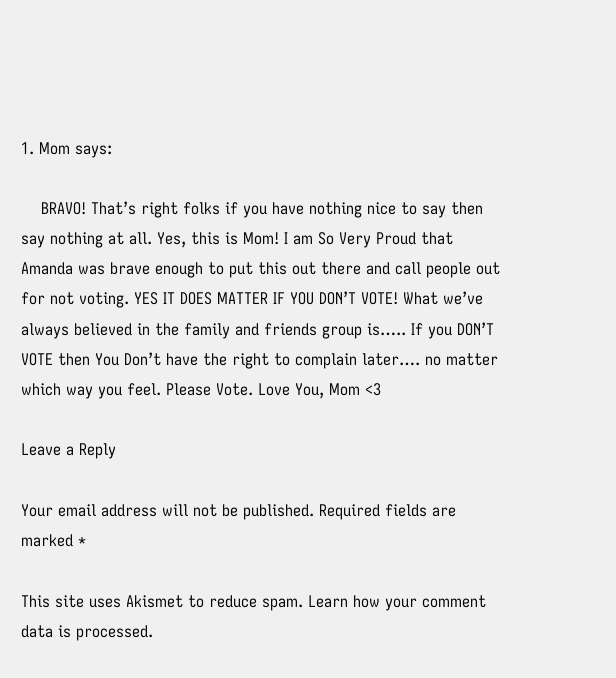1. Mom says:

    BRAVO! That’s right folks if you have nothing nice to say then say nothing at all. Yes, this is Mom! I am So Very Proud that Amanda was brave enough to put this out there and call people out for not voting. YES IT DOES MATTER IF YOU DON’T VOTE! What we’ve always believed in the family and friends group is….. If you DON’T VOTE then You Don’t have the right to complain later…. no matter which way you feel. Please Vote. Love You, Mom <3

Leave a Reply

Your email address will not be published. Required fields are marked *

This site uses Akismet to reduce spam. Learn how your comment data is processed.